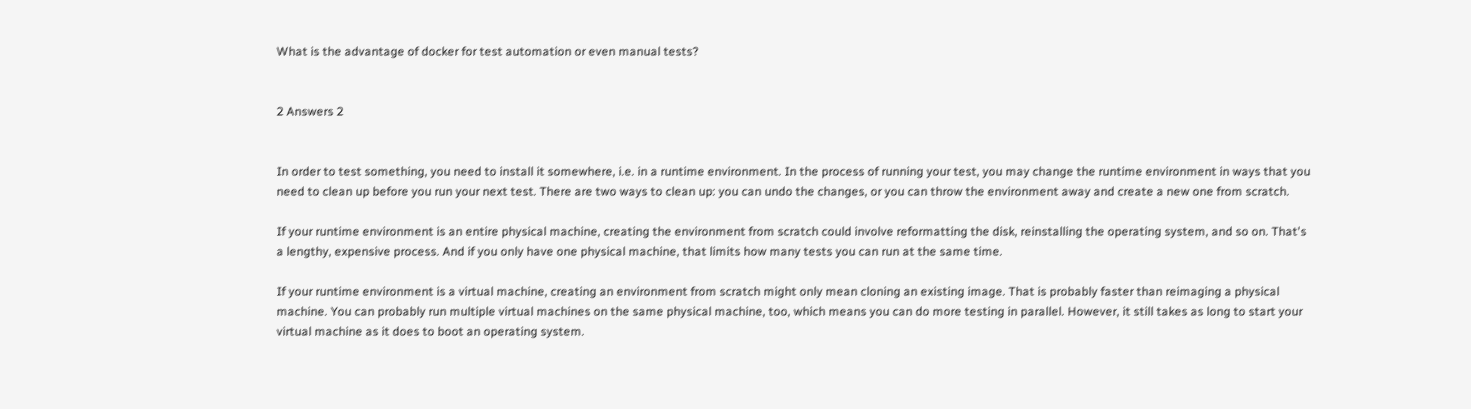What is the advantage of docker for test automation or even manual tests?


2 Answers 2


In order to test something, you need to install it somewhere, i.e. in a runtime environment. In the process of running your test, you may change the runtime environment in ways that you need to clean up before you run your next test. There are two ways to clean up: you can undo the changes, or you can throw the environment away and create a new one from scratch.

If your runtime environment is an entire physical machine, creating the environment from scratch could involve reformatting the disk, reinstalling the operating system, and so on. That's a lengthy, expensive process. And if you only have one physical machine, that limits how many tests you can run at the same time.

If your runtime environment is a virtual machine, creating an environment from scratch might only mean cloning an existing image. That is probably faster than reimaging a physical machine. You can probably run multiple virtual machines on the same physical machine, too, which means you can do more testing in parallel. However, it still takes as long to start your virtual machine as it does to boot an operating system.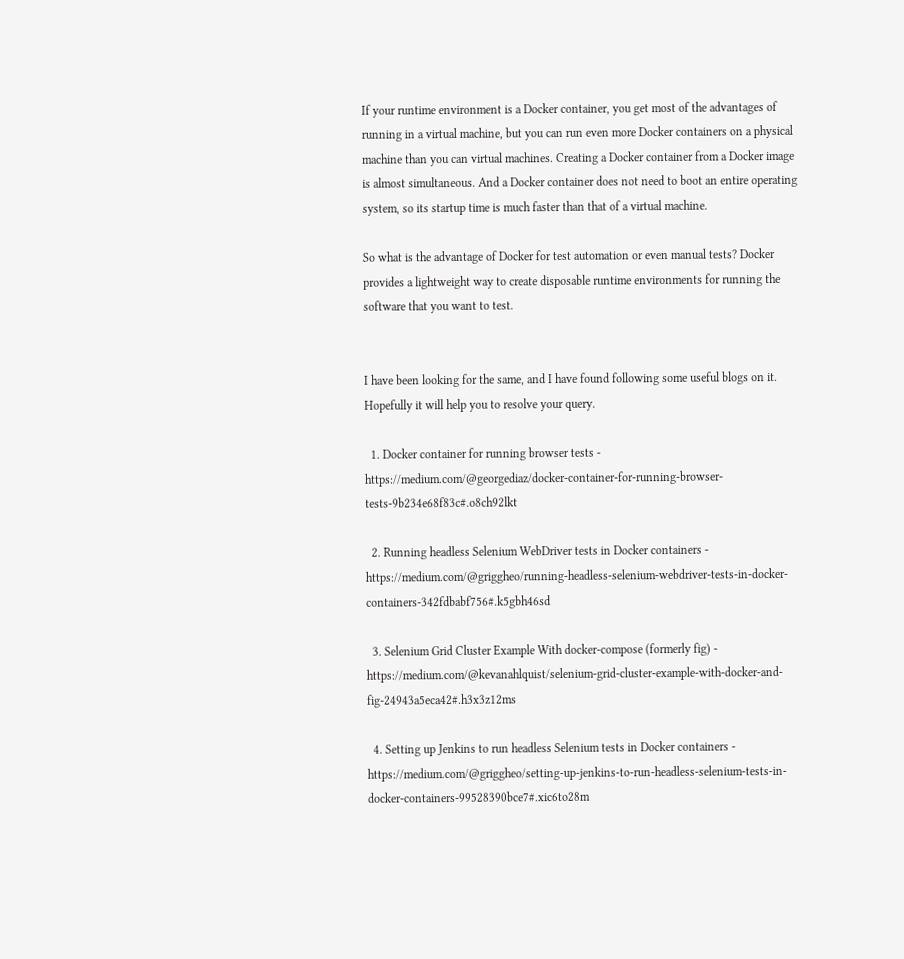If your runtime environment is a Docker container, you get most of the advantages of running in a virtual machine, but you can run even more Docker containers on a physical machine than you can virtual machines. Creating a Docker container from a Docker image is almost simultaneous. And a Docker container does not need to boot an entire operating system, so its startup time is much faster than that of a virtual machine.

So what is the advantage of Docker for test automation or even manual tests? Docker provides a lightweight way to create disposable runtime environments for running the software that you want to test.


I have been looking for the same, and I have found following some useful blogs on it. Hopefully it will help you to resolve your query.

  1. Docker container for running browser tests - https://medium.com/@georgediaz/docker-container-for-running-browser-tests-9b234e68f83c#.o8ch92lkt

  2. Running headless Selenium WebDriver tests in Docker containers - https://medium.com/@griggheo/running-headless-selenium-webdriver-tests-in-docker-containers-342fdbabf756#.k5gbh46sd

  3. Selenium Grid Cluster Example With docker-compose (formerly fig) - https://medium.com/@kevanahlquist/selenium-grid-cluster-example-with-docker-and-fig-24943a5eca42#.h3x3z12ms

  4. Setting up Jenkins to run headless Selenium tests in Docker containers - https://medium.com/@griggheo/setting-up-jenkins-to-run-headless-selenium-tests-in-docker-containers-99528390bce7#.xic6to28m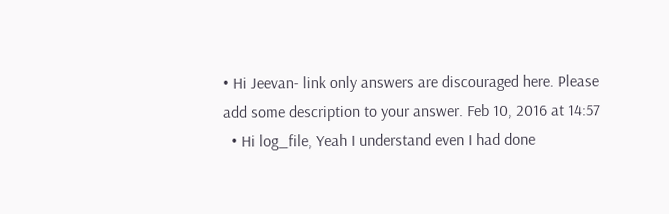• Hi Jeevan- link only answers are discouraged here. Please add some description to your answer. Feb 10, 2016 at 14:57
  • Hi log_file, Yeah I understand even I had done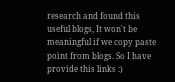research and found this useful blogs, It won't be meaningful if we copy paste point from blogs. So I have provide this links :)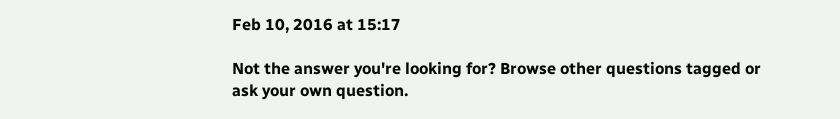Feb 10, 2016 at 15:17

Not the answer you're looking for? Browse other questions tagged or ask your own question.